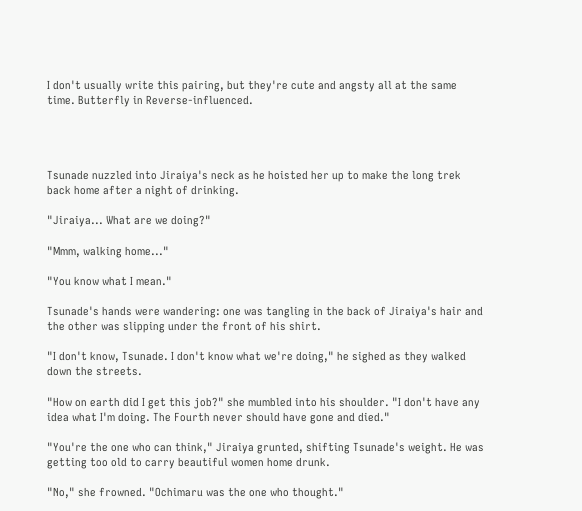I don't usually write this pairing, but they're cute and angsty all at the same time. Butterfly in Reverse-influenced.




Tsunade nuzzled into Jiraiya's neck as he hoisted her up to make the long trek back home after a night of drinking.

"Jiraiya... What are we doing?"

"Mmm, walking home..."

"You know what I mean."

Tsunade's hands were wandering: one was tangling in the back of Jiraiya's hair and the other was slipping under the front of his shirt.

"I don't know, Tsunade. I don't know what we're doing," he sighed as they walked down the streets.

"How on earth did I get this job?" she mumbled into his shoulder. "I don't have any idea what I'm doing. The Fourth never should have gone and died."

"You're the one who can think," Jiraiya grunted, shifting Tsunade's weight. He was getting too old to carry beautiful women home drunk.

"No," she frowned. "Ochimaru was the one who thought."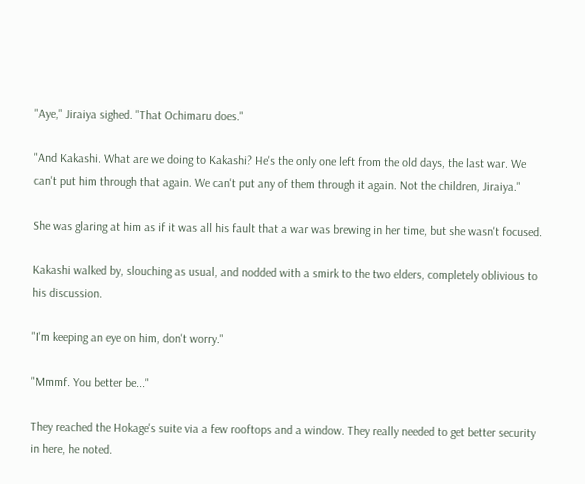"Aye," Jiraiya sighed. "That Ochimaru does."

"And Kakashi. What are we doing to Kakashi? He's the only one left from the old days, the last war. We can't put him through that again. We can't put any of them through it again. Not the children, Jiraiya."

She was glaring at him as if it was all his fault that a war was brewing in her time, but she wasn't focused.

Kakashi walked by, slouching as usual, and nodded with a smirk to the two elders, completely oblivious to his discussion.

"I'm keeping an eye on him, don't worry."

"Mmmf. You better be..."

They reached the Hokage's suite via a few rooftops and a window. They really needed to get better security in here, he noted.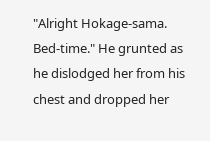"Alright Hokage-sama. Bed-time." He grunted as he dislodged her from his chest and dropped her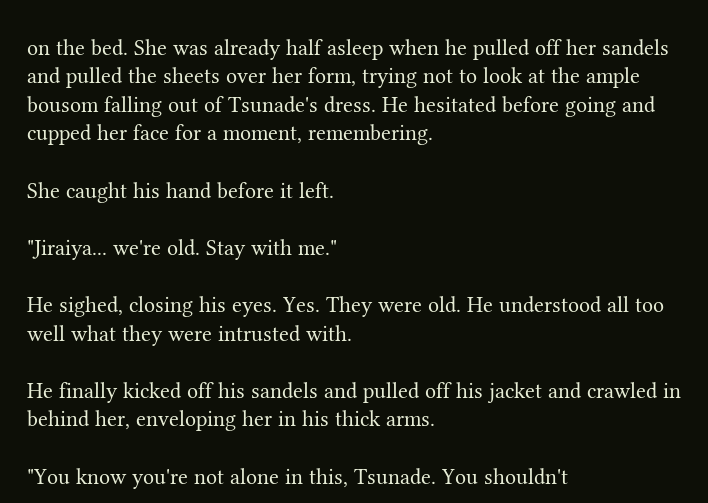on the bed. She was already half asleep when he pulled off her sandels and pulled the sheets over her form, trying not to look at the ample bousom falling out of Tsunade's dress. He hesitated before going and cupped her face for a moment, remembering.

She caught his hand before it left.

"Jiraiya... we're old. Stay with me."

He sighed, closing his eyes. Yes. They were old. He understood all too well what they were intrusted with.

He finally kicked off his sandels and pulled off his jacket and crawled in behind her, enveloping her in his thick arms.

"You know you're not alone in this, Tsunade. You shouldn't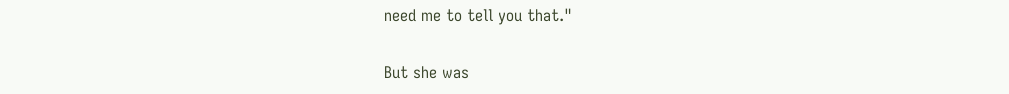need me to tell you that."

But she was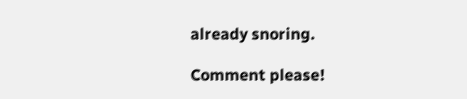already snoring.

Comment please!